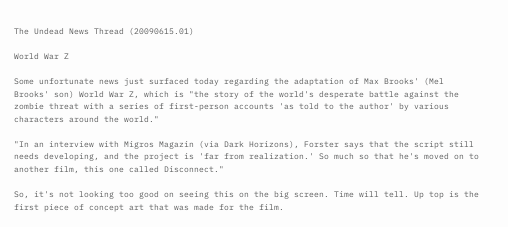The Undead News Thread (20090615.01)

World War Z

Some unfortunate news just surfaced today regarding the adaptation of Max Brooks' (Mel Brooks' son) World War Z, which is "the story of the world's desperate battle against the zombie threat with a series of first-person accounts 'as told to the author' by various characters around the world."

"In an interview with Migros Magazin (via Dark Horizons), Forster says that the script still needs developing, and the project is 'far from realization.' So much so that he's moved on to another film, this one called Disconnect."

So, it's not looking too good on seeing this on the big screen. Time will tell. Up top is the first piece of concept art that was made for the film.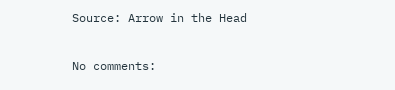Source: Arrow in the Head

No comments: